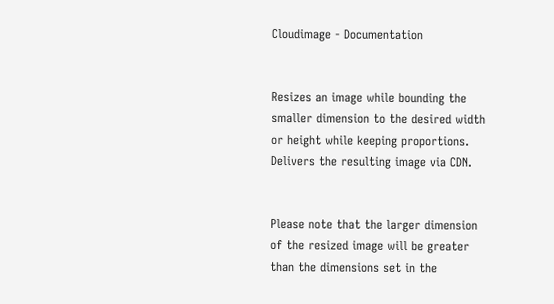Cloudimage - Documentation


Resizes an image while bounding the smaller dimension to the desired width or height while keeping proportions. Delivers the resulting image via CDN.


Please note that the larger dimension of the resized image will be greater than the dimensions set in the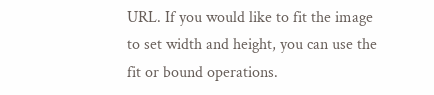URL. If you would like to fit the image to set width and height, you can use the fit or bound operations.